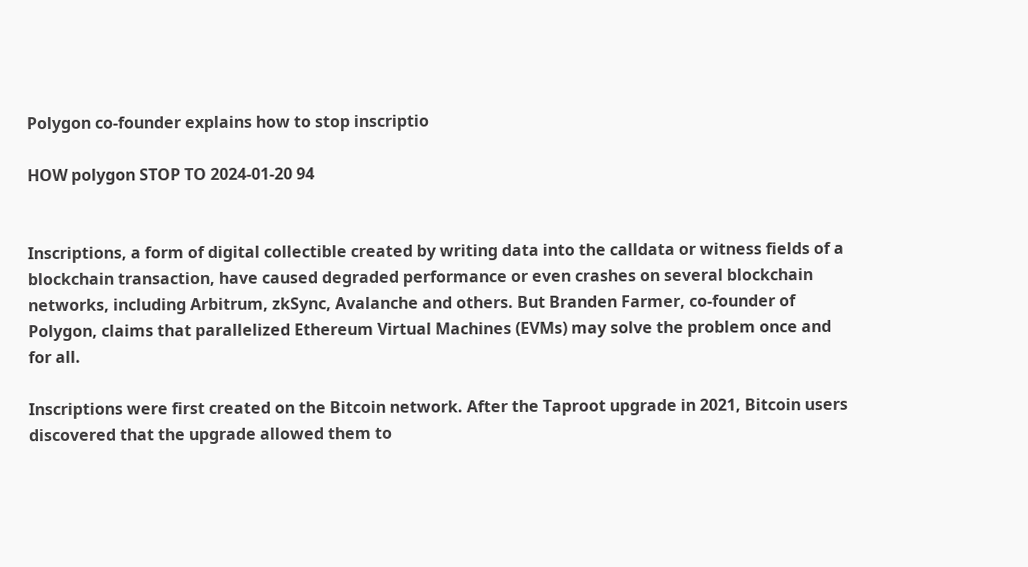Polygon co-founder explains how to stop inscriptio

HOW polygon STOP TO 2024-01-20 94


Inscriptions, a form of digital collectible created by writing data into the calldata or witness fields of a blockchain transaction, have caused degraded performance or even crashes on several blockchain networks, including Arbitrum, zkSync, Avalanche and others. But Branden Farmer, co-founder of Polygon, claims that parallelized Ethereum Virtual Machines (EVMs) may solve the problem once and for all.

Inscriptions were first created on the Bitcoin network. After the Taproot upgrade in 2021, Bitcoin users discovered that the upgrade allowed them to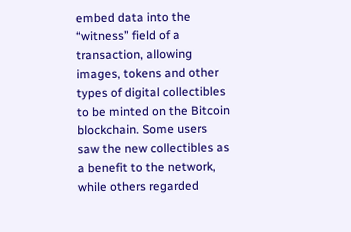embed data into the “witness” field of a transaction, allowing images, tokens and other types of digital collectibles to be minted on the Bitcoin blockchain. Some users saw the new collectibles as a benefit to the network, while others regarded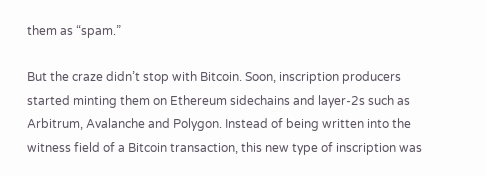them as “spam.”

But the craze didn’t stop with Bitcoin. Soon, inscription producers started minting them on Ethereum sidechains and layer-2s such as Arbitrum, Avalanche and Polygon. Instead of being written into the witness field of a Bitcoin transaction, this new type of inscription was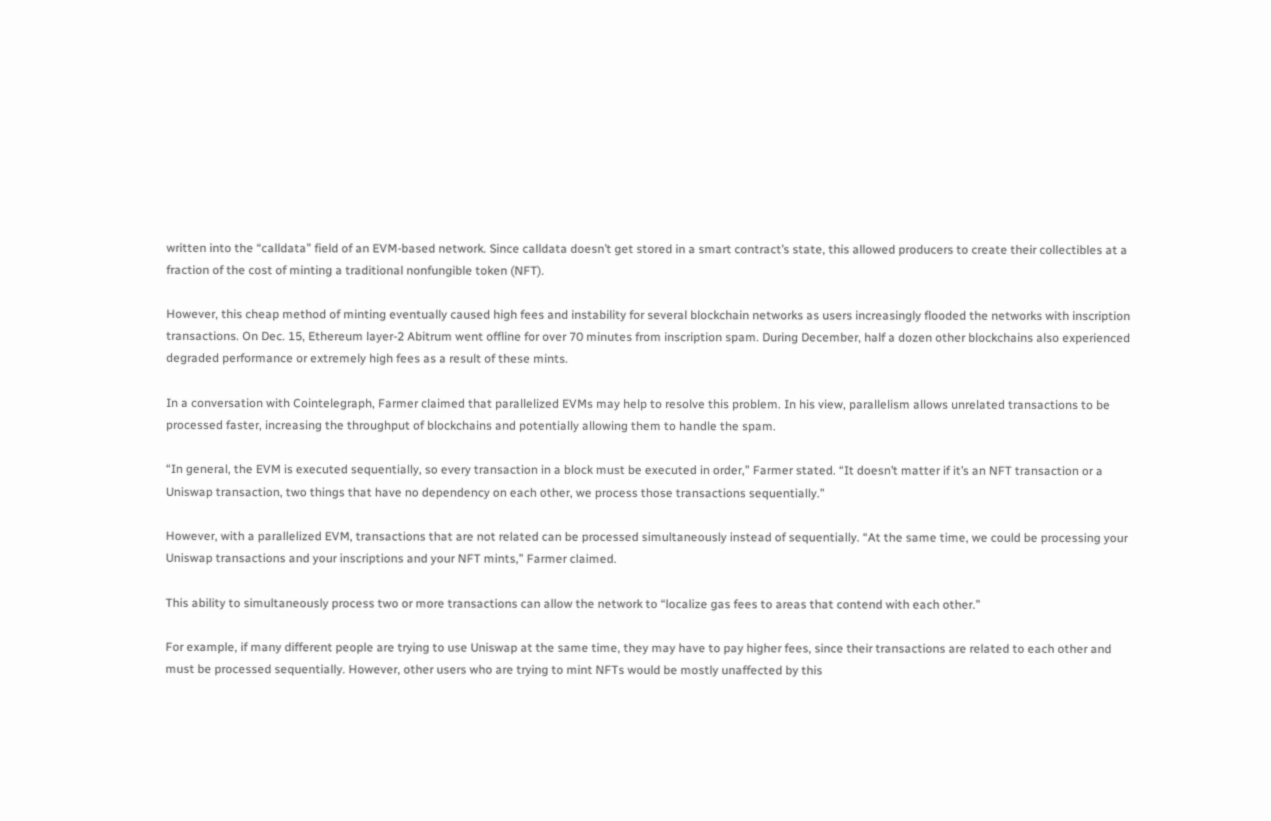written into the “calldata” field of an EVM-based network. Since calldata doesn’t get stored in a smart contract’s state, this allowed producers to create their collectibles at a fraction of the cost of minting a traditional nonfungible token (NFT).

However, this cheap method of minting eventually caused high fees and instability for several blockchain networks as users increasingly flooded the networks with inscription transactions. On Dec. 15, Ethereum layer-2 Abitrum went offline for over 70 minutes from inscription spam. During December, half a dozen other blockchains also experienced degraded performance or extremely high fees as a result of these mints.

In a conversation with Cointelegraph, Farmer claimed that parallelized EVMs may help to resolve this problem. In his view, parallelism allows unrelated transactions to be processed faster, increasing the throughput of blockchains and potentially allowing them to handle the spam.

“In general, the EVM is executed sequentially, so every transaction in a block must be executed in order,” Farmer stated. “It doesn’t matter if it’s an NFT transaction or a Uniswap transaction, two things that have no dependency on each other, we process those transactions sequentially.”

However, with a parallelized EVM, transactions that are not related can be processed simultaneously instead of sequentially. “At the same time, we could be processing your Uniswap transactions and your inscriptions and your NFT mints,” Farmer claimed.

This ability to simultaneously process two or more transactions can allow the network to “localize gas fees to areas that contend with each other.”

For example, if many different people are trying to use Uniswap at the same time, they may have to pay higher fees, since their transactions are related to each other and must be processed sequentially. However, other users who are trying to mint NFTs would be mostly unaffected by this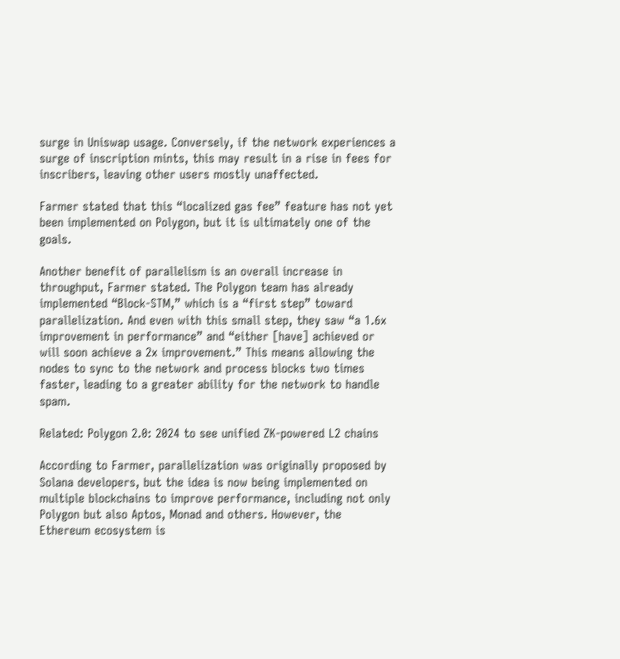surge in Uniswap usage. Conversely, if the network experiences a surge of inscription mints, this may result in a rise in fees for inscribers, leaving other users mostly unaffected.

Farmer stated that this “localized gas fee” feature has not yet been implemented on Polygon, but it is ultimately one of the goals.

Another benefit of parallelism is an overall increase in throughput, Farmer stated. The Polygon team has already implemented “Block-STM,” which is a “first step” toward parallelization. And even with this small step, they saw “a 1.6x improvement in performance” and “either [have] achieved or will soon achieve a 2x improvement.” This means allowing the nodes to sync to the network and process blocks two times faster, leading to a greater ability for the network to handle spam.

Related: Polygon 2.0: 2024 to see unified ZK-powered L2 chains

According to Farmer, parallelization was originally proposed by Solana developers, but the idea is now being implemented on multiple blockchains to improve performance, including not only Polygon but also Aptos, Monad and others. However, the Ethereum ecosystem is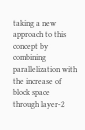taking a new approach to this concept by combining parallelization with the increase of block space through layer-2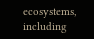ecosystems, including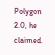Polygon 2.0, he claimed.